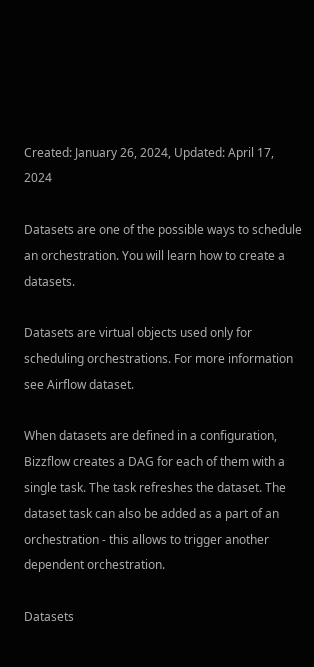Created: January 26, 2024, Updated: April 17, 2024

Datasets are one of the possible ways to schedule an orchestration. You will learn how to create a datasets.

Datasets are virtual objects used only for scheduling orchestrations. For more information see Airflow dataset.

When datasets are defined in a configuration, Bizzflow creates a DAG for each of them with a single task. The task refreshes the dataset. The dataset task can also be added as a part of an orchestration - this allows to trigger another dependent orchestration.

Datasets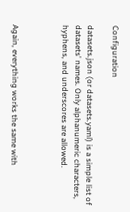Configuration

datasets.json (or datasets.yaml) is a simple list of datasets' names. Only alphanumeric characters, hyphens, and underscores are allowed.



Again, everything works the same with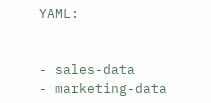YAML:


- sales-data
- marketing-data